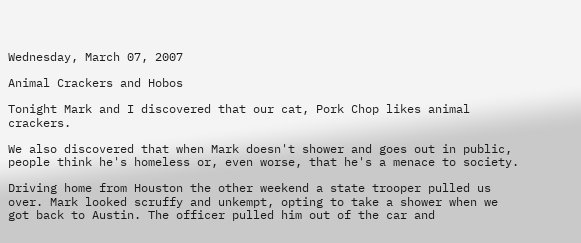Wednesday, March 07, 2007

Animal Crackers and Hobos

Tonight Mark and I discovered that our cat, Pork Chop likes animal crackers.

We also discovered that when Mark doesn't shower and goes out in public, people think he's homeless or, even worse, that he's a menace to society.

Driving home from Houston the other weekend a state trooper pulled us over. Mark looked scruffy and unkempt, opting to take a shower when we got back to Austin. The officer pulled him out of the car and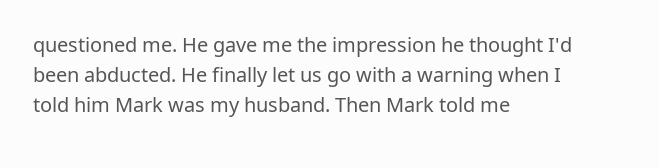questioned me. He gave me the impression he thought I'd been abducted. He finally let us go with a warning when I told him Mark was my husband. Then Mark told me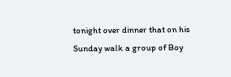tonight over dinner that on his Sunday walk a group of Boy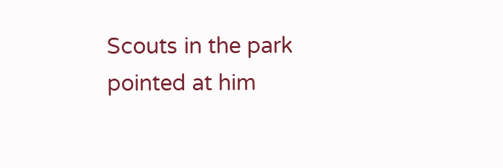Scouts in the park pointed at him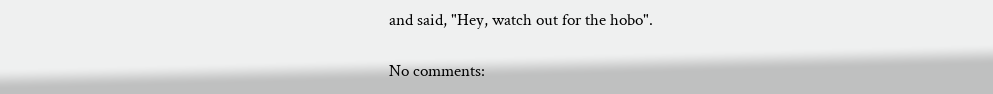and said, "Hey, watch out for the hobo".

No comments: